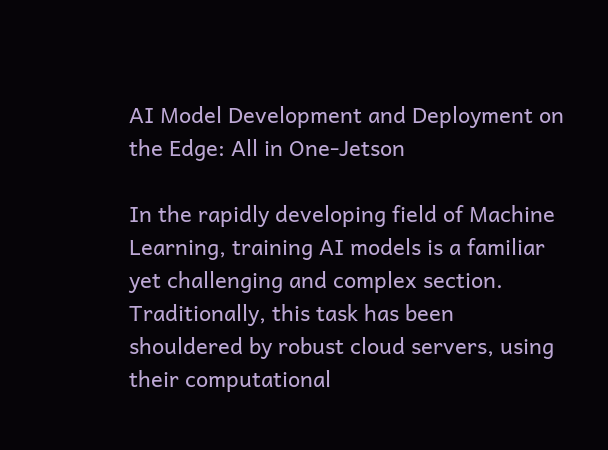AI Model Development and Deployment on the Edge: All in One-Jetson

In the rapidly developing field of Machine Learning, training AI models is a familiar yet challenging and complex section. Traditionally, this task has been shouldered by robust cloud servers, using their computational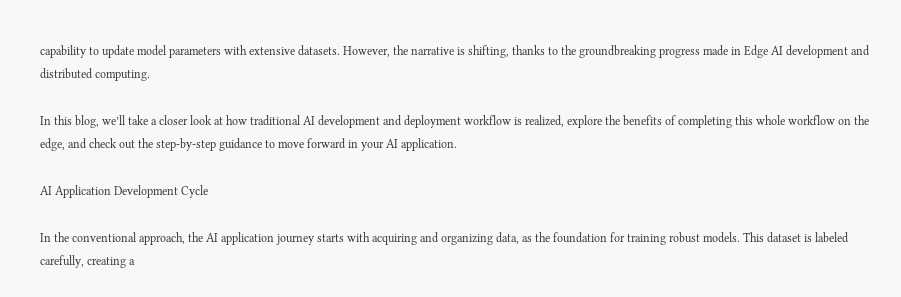capability to update model parameters with extensive datasets. However, the narrative is shifting, thanks to the groundbreaking progress made in Edge AI development and distributed computing.

In this blog, we’ll take a closer look at how traditional AI development and deployment workflow is realized, explore the benefits of completing this whole workflow on the edge, and check out the step-by-step guidance to move forward in your AI application.

AI Application Development Cycle

In the conventional approach, the AI application journey starts with acquiring and organizing data, as the foundation for training robust models. This dataset is labeled carefully, creating a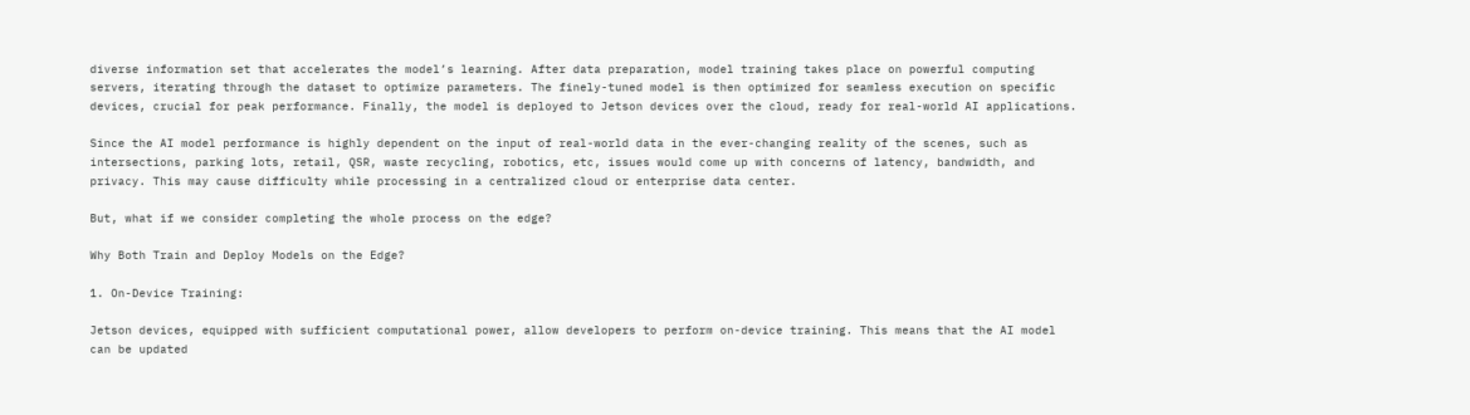diverse information set that accelerates the model’s learning. After data preparation, model training takes place on powerful computing servers, iterating through the dataset to optimize parameters. The finely-tuned model is then optimized for seamless execution on specific devices, crucial for peak performance. Finally, the model is deployed to Jetson devices over the cloud, ready for real-world AI applications.

Since the AI model performance is highly dependent on the input of real-world data in the ever-changing reality of the scenes, such as intersections, parking lots, retail, QSR, waste recycling, robotics, etc, issues would come up with concerns of latency, bandwidth, and privacy. This may cause difficulty while processing in a centralized cloud or enterprise data center.

But, what if we consider completing the whole process on the edge?

Why Both Train and Deploy Models on the Edge?

1. On-Device Training:

Jetson devices, equipped with sufficient computational power, allow developers to perform on-device training. This means that the AI model can be updated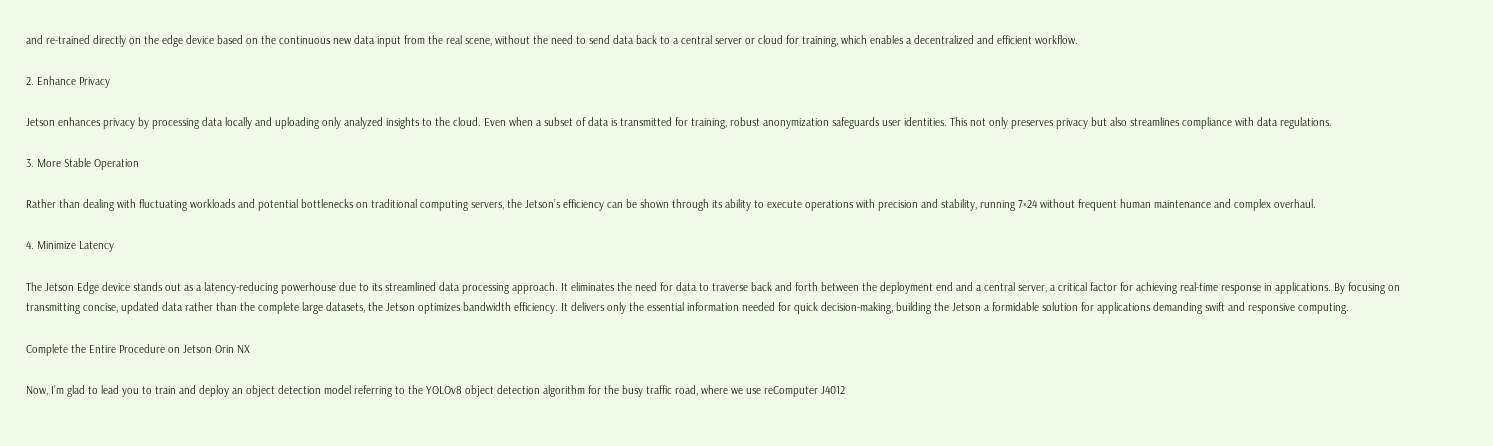and re-trained directly on the edge device based on the continuous new data input from the real scene, without the need to send data back to a central server or cloud for training, which enables a decentralized and efficient workflow.

2. Enhance Privacy

Jetson enhances privacy by processing data locally and uploading only analyzed insights to the cloud. Even when a subset of data is transmitted for training, robust anonymization safeguards user identities. This not only preserves privacy but also streamlines compliance with data regulations.

3. More Stable Operation

Rather than dealing with fluctuating workloads and potential bottlenecks on traditional computing servers, the Jetson’s efficiency can be shown through its ability to execute operations with precision and stability, running 7×24 without frequent human maintenance and complex overhaul.

4. Minimize Latency

The Jetson Edge device stands out as a latency-reducing powerhouse due to its streamlined data processing approach. It eliminates the need for data to traverse back and forth between the deployment end and a central server, a critical factor for achieving real-time response in applications. By focusing on transmitting concise, updated data rather than the complete large datasets, the Jetson optimizes bandwidth efficiency. It delivers only the essential information needed for quick decision-making, building the Jetson a formidable solution for applications demanding swift and responsive computing.

Complete the Entire Procedure on Jetson Orin NX

Now, I’m glad to lead you to train and deploy an object detection model referring to the YOLOv8 object detection algorithm for the busy traffic road, where we use reComputer J4012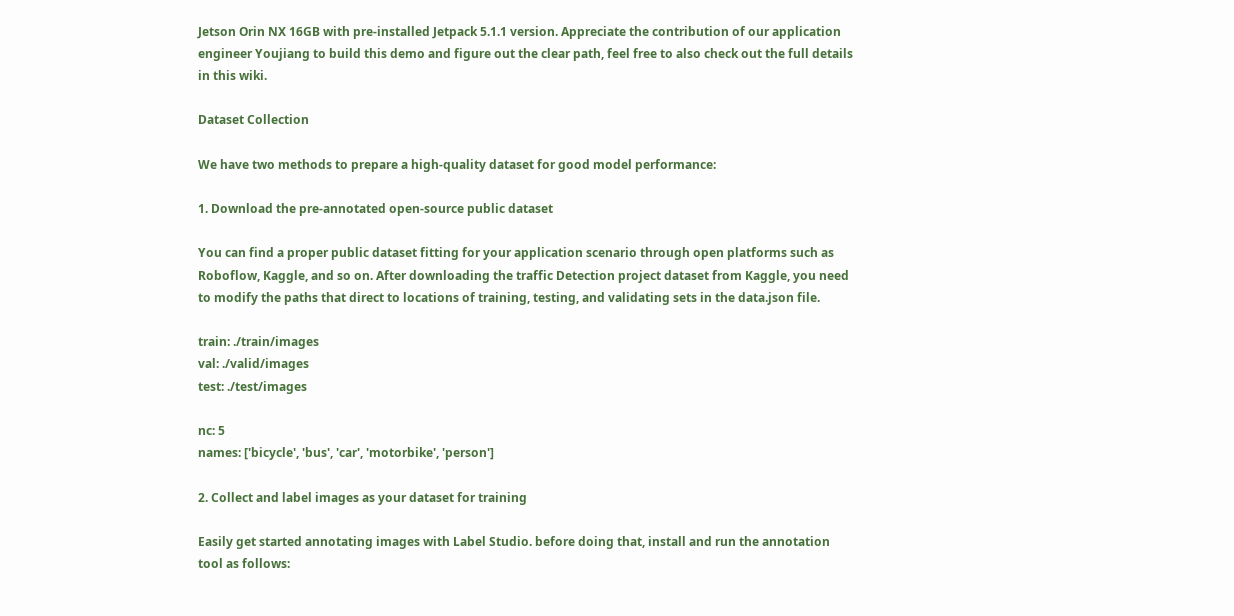Jetson Orin NX 16GB with pre-installed Jetpack 5.1.1 version. Appreciate the contribution of our application engineer Youjiang to build this demo and figure out the clear path, feel free to also check out the full details in this wiki.

Dataset Collection

We have two methods to prepare a high-quality dataset for good model performance:

1. Download the pre-annotated open-source public dataset

You can find a proper public dataset fitting for your application scenario through open platforms such as Roboflow, Kaggle, and so on. After downloading the traffic Detection project dataset from Kaggle, you need to modify the paths that direct to locations of training, testing, and validating sets in the data.json file.

train: ./train/images
val: ./valid/images
test: ./test/images

nc: 5
names: ['bicycle', 'bus', 'car', 'motorbike', 'person']

2. Collect and label images as your dataset for training

Easily get started annotating images with Label Studio. before doing that, install and run the annotation tool as follows: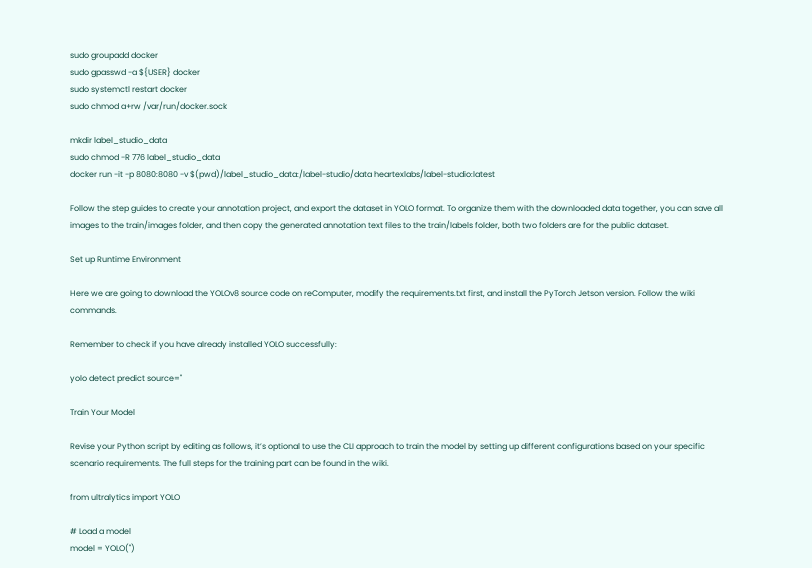sudo groupadd docker
sudo gpasswd -a ${USER} docker
sudo systemctl restart docker
sudo chmod a+rw /var/run/docker.sock

mkdir label_studio_data
sudo chmod -R 776 label_studio_data
docker run -it -p 8080:8080 -v $(pwd)/label_studio_data:/label-studio/data heartexlabs/label-studio:latest

Follow the step guides to create your annotation project, and export the dataset in YOLO format. To organize them with the downloaded data together, you can save all images to the train/images folder, and then copy the generated annotation text files to the train/labels folder, both two folders are for the public dataset.

Set up Runtime Environment

Here we are going to download the YOLOv8 source code on reComputer, modify the requirements.txt first, and install the PyTorch Jetson version. Follow the wiki commands.

Remember to check if you have already installed YOLO successfully:

yolo detect predict source=''

Train Your Model

Revise your Python script by editing as follows, it’s optional to use the CLI approach to train the model by setting up different configurations based on your specific scenario requirements. The full steps for the training part can be found in the wiki.

from ultralytics import YOLO

# Load a model
model = YOLO('')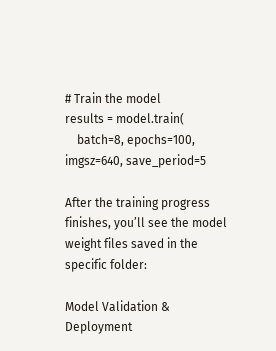# Train the model
results = model.train(
    batch=8, epochs=100, imgsz=640, save_period=5

After the training progress finishes, you’ll see the model weight files saved in the specific folder:

Model Validation & Deployment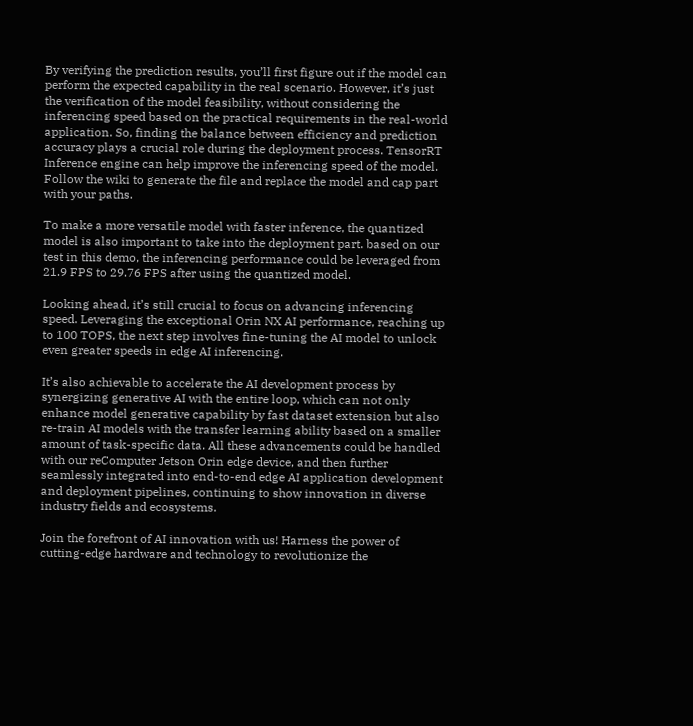By verifying the prediction results, you’ll first figure out if the model can perform the expected capability in the real scenario. However, it’s just the verification of the model feasibility, without considering the inferencing speed based on the practical requirements in the real-world application. So, finding the balance between efficiency and prediction accuracy plays a crucial role during the deployment process. TensorRT Inference engine can help improve the inferencing speed of the model. Follow the wiki to generate the file and replace the model and cap part with your paths.

To make a more versatile model with faster inference, the quantized model is also important to take into the deployment part. based on our test in this demo, the inferencing performance could be leveraged from 21.9 FPS to 29.76 FPS after using the quantized model.

Looking ahead, it’s still crucial to focus on advancing inferencing speed. Leveraging the exceptional Orin NX AI performance, reaching up to 100 TOPS, the next step involves fine-tuning the AI model to unlock even greater speeds in edge AI inferencing.

It’s also achievable to accelerate the AI development process by synergizing generative AI with the entire loop, which can not only enhance model generative capability by fast dataset extension but also re-train AI models with the transfer learning ability based on a smaller amount of task-specific data. All these advancements could be handled with our reComputer Jetson Orin edge device, and then further seamlessly integrated into end-to-end edge AI application development and deployment pipelines, continuing to show innovation in diverse industry fields and ecosystems.

Join the forefront of AI innovation with us! Harness the power of cutting-edge hardware and technology to revolutionize the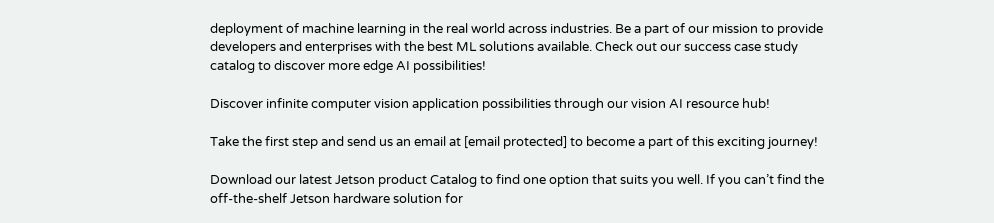deployment of machine learning in the real world across industries. Be a part of our mission to provide developers and enterprises with the best ML solutions available. Check out our success case study catalog to discover more edge AI possibilities!

Discover infinite computer vision application possibilities through our vision AI resource hub!

Take the first step and send us an email at [email protected] to become a part of this exciting journey!

Download our latest Jetson product Catalog to find one option that suits you well. If you can’t find the off-the-shelf Jetson hardware solution for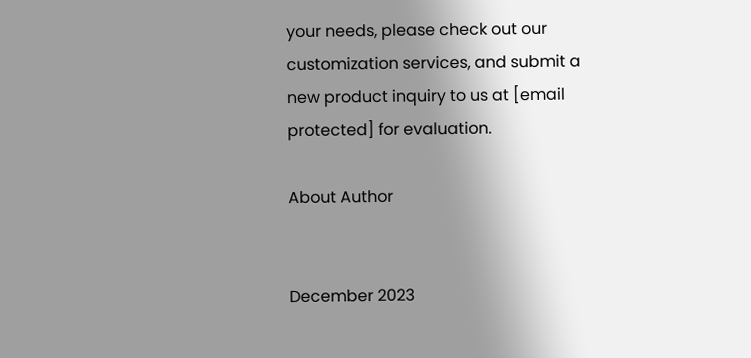your needs, please check out our customization services, and submit a new product inquiry to us at [email protected] for evaluation.

About Author


December 2023